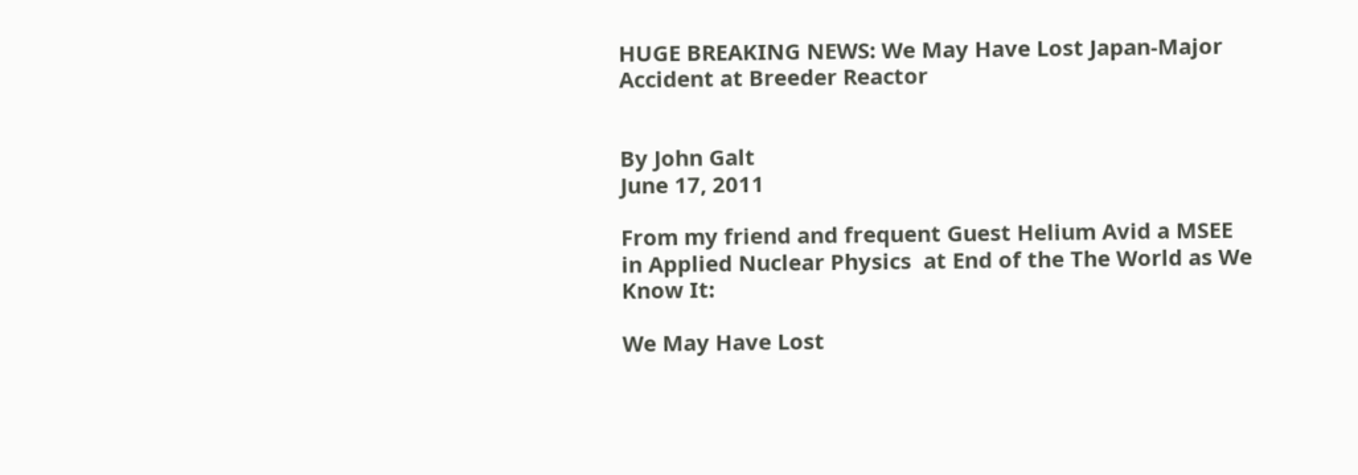HUGE BREAKING NEWS: We May Have Lost Japan-Major Accident at Breeder Reactor


By John Galt
June 17, 2011

From my friend and frequent Guest Helium Avid a MSEE in Applied Nuclear Physics  at End of the The World as We Know It:

We May Have Lost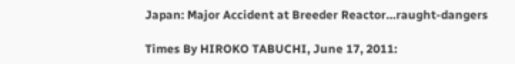Japan: Major Accident at Breeder Reactor…raught-dangers

Times By HIROKO TABUCHI, June 17, 2011: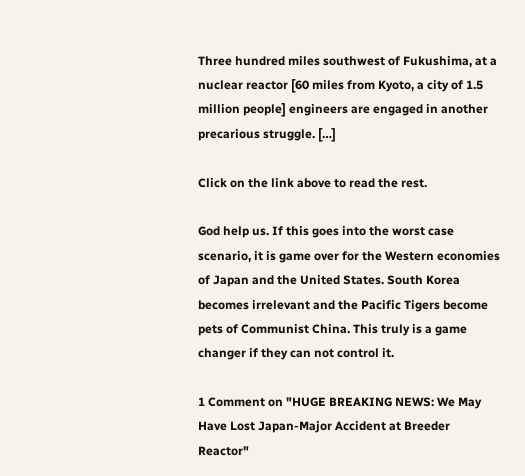Three hundred miles southwest of Fukushima, at a nuclear reactor [60 miles from Kyoto, a city of 1.5 million people] engineers are engaged in another precarious struggle. […]

Click on the link above to read the rest.

God help us. If this goes into the worst case scenario, it is game over for the Western economies of Japan and the United States. South Korea becomes irrelevant and the Pacific Tigers become pets of Communist China. This truly is a game changer if they can not control it.

1 Comment on "HUGE BREAKING NEWS: We May Have Lost Japan-Major Accident at Breeder Reactor"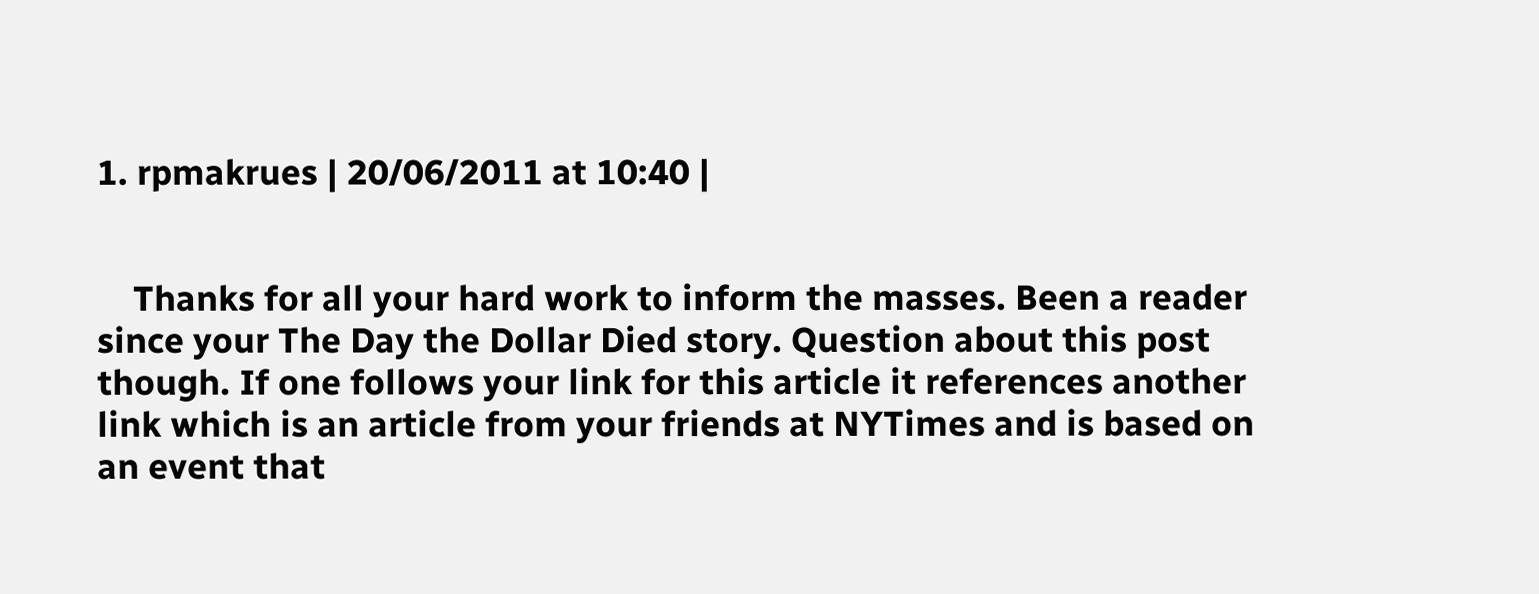1. rpmakrues | 20/06/2011 at 10:40 |


    Thanks for all your hard work to inform the masses. Been a reader since your The Day the Dollar Died story. Question about this post though. If one follows your link for this article it references another link which is an article from your friends at NYTimes and is based on an event that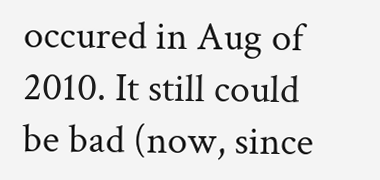occured in Aug of 2010. It still could be bad (now, since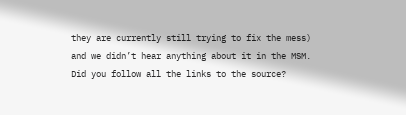they are currently still trying to fix the mess) and we didn’t hear anything about it in the MSM. Did you follow all the links to the source?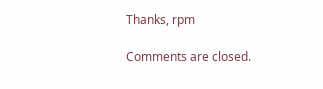Thanks, rpm

Comments are closed.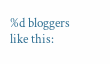%d bloggers like this: